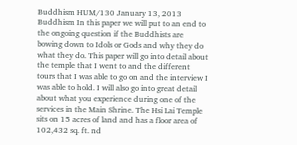Buddhism HUM/130 January 13, 2013 Buddhism In this paper we will put to an end to the ongoing question if the Buddhists are bowing down to Idols or Gods and why they do what they do. This paper will go into detail about the temple that I went to and the different tours that I was able to go on and the interview I was able to hold. I will also go into great detail about what you experience during one of the services in the Main Shrine. The Hsi Lai Temple sits on 15 acres of land and has a floor area of 102,432 sq. ft. nd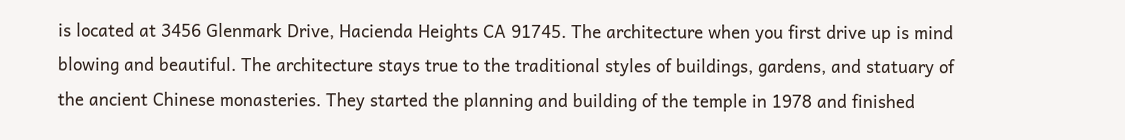is located at 3456 Glenmark Drive, Hacienda Heights CA 91745. The architecture when you first drive up is mind blowing and beautiful. The architecture stays true to the traditional styles of buildings, gardens, and statuary of the ancient Chinese monasteries. They started the planning and building of the temple in 1978 and finished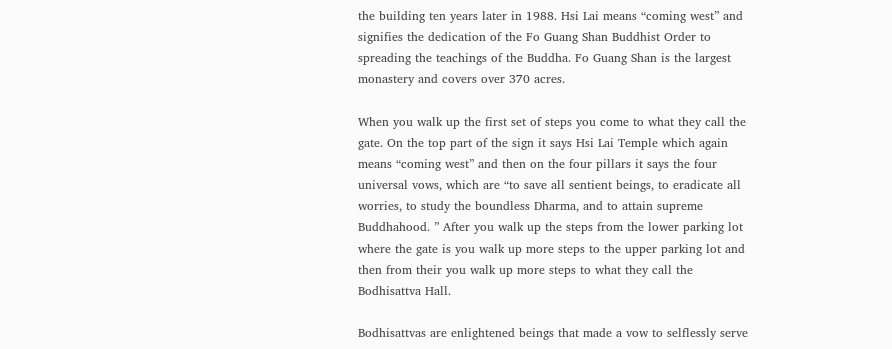the building ten years later in 1988. Hsi Lai means “coming west” and signifies the dedication of the Fo Guang Shan Buddhist Order to spreading the teachings of the Buddha. Fo Guang Shan is the largest monastery and covers over 370 acres.

When you walk up the first set of steps you come to what they call the gate. On the top part of the sign it says Hsi Lai Temple which again means “coming west” and then on the four pillars it says the four universal vows, which are “to save all sentient beings, to eradicate all worries, to study the boundless Dharma, and to attain supreme Buddhahood. ” After you walk up the steps from the lower parking lot where the gate is you walk up more steps to the upper parking lot and then from their you walk up more steps to what they call the Bodhisattva Hall.

Bodhisattvas are enlightened beings that made a vow to selflessly serve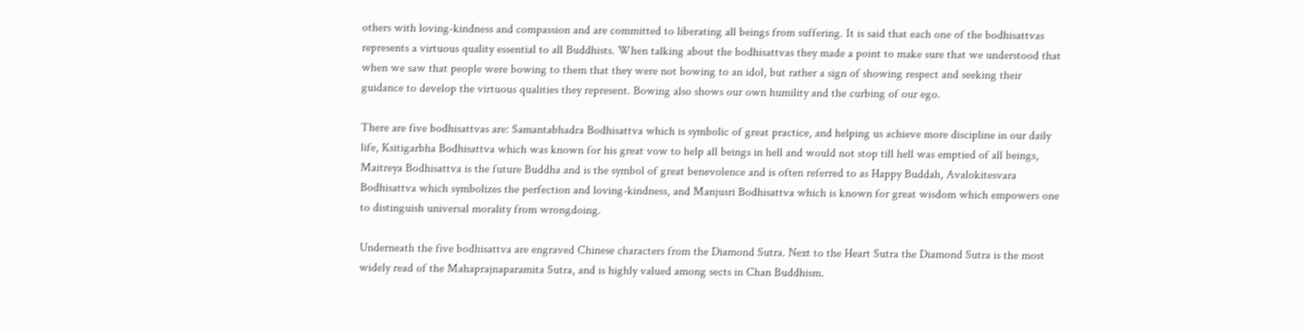others with loving-kindness and compassion and are committed to liberating all beings from suffering. It is said that each one of the bodhisattvas represents a virtuous quality essential to all Buddhists. When talking about the bodhisattvas they made a point to make sure that we understood that when we saw that people were bowing to them that they were not bowing to an idol, but rather a sign of showing respect and seeking their guidance to develop the virtuous qualities they represent. Bowing also shows our own humility and the curbing of our ego.

There are five bodhisattvas are: Samantabhadra Bodhisattva which is symbolic of great practice, and helping us achieve more discipline in our daily life, Ksitigarbha Bodhisattva which was known for his great vow to help all beings in hell and would not stop till hell was emptied of all beings, Maitreya Bodhisattva is the future Buddha and is the symbol of great benevolence and is often referred to as Happy Buddah, Avalokitesvara Bodhisattva which symbolizes the perfection and loving-kindness, and Manjusri Bodhisattva which is known for great wisdom which empowers one to distinguish universal morality from wrongdoing.

Underneath the five bodhisattva are engraved Chinese characters from the Diamond Sutra. Next to the Heart Sutra the Diamond Sutra is the most widely read of the Mahaprajnaparamita Sutra, and is highly valued among sects in Chan Buddhism.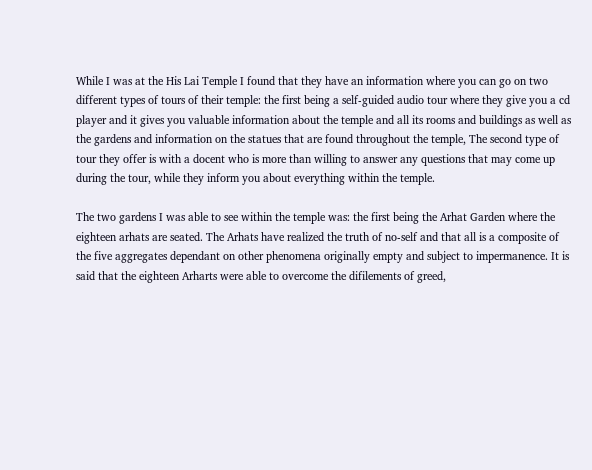While I was at the His Lai Temple I found that they have an information where you can go on two different types of tours of their temple: the first being a self-guided audio tour where they give you a cd player and it gives you valuable information about the temple and all its rooms and buildings as well as the gardens and information on the statues that are found throughout the temple, The second type of tour they offer is with a docent who is more than willing to answer any questions that may come up during the tour, while they inform you about everything within the temple.

The two gardens I was able to see within the temple was: the first being the Arhat Garden where the eighteen arhats are seated. The Arhats have realized the truth of no-self and that all is a composite of the five aggregates dependant on other phenomena originally empty and subject to impermanence. It is said that the eighteen Arharts were able to overcome the difilements of greed,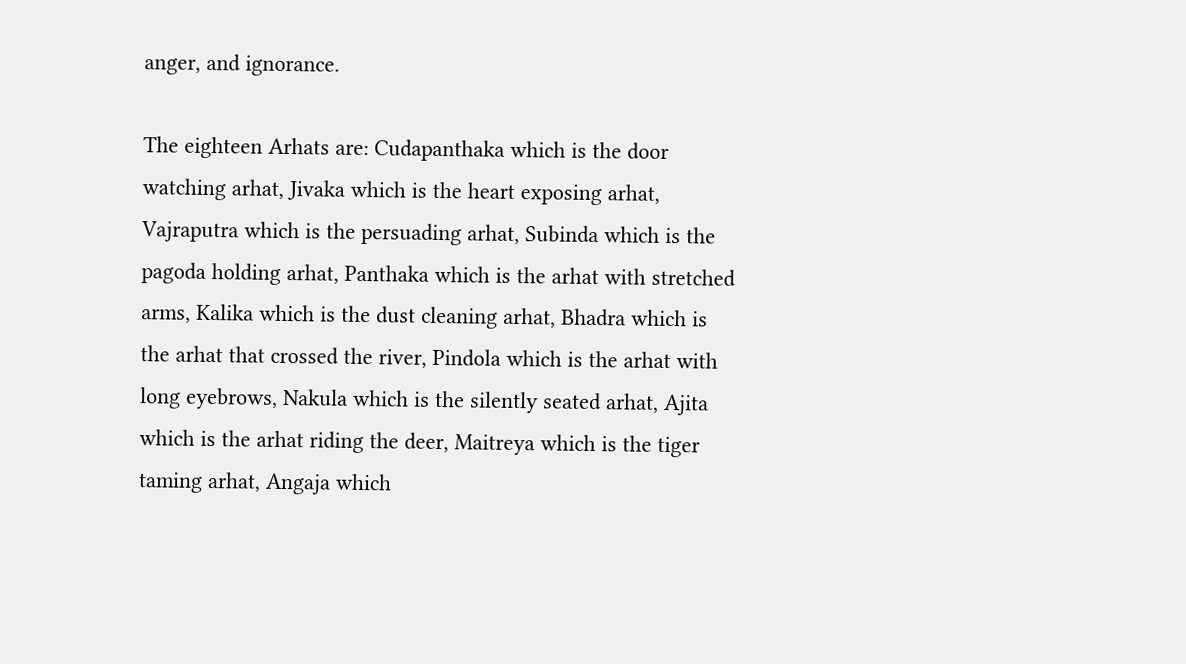anger, and ignorance.

The eighteen Arhats are: Cudapanthaka which is the door watching arhat, Jivaka which is the heart exposing arhat, Vajraputra which is the persuading arhat, Subinda which is the pagoda holding arhat, Panthaka which is the arhat with stretched arms, Kalika which is the dust cleaning arhat, Bhadra which is the arhat that crossed the river, Pindola which is the arhat with long eyebrows, Nakula which is the silently seated arhat, Ajita which is the arhat riding the deer, Maitreya which is the tiger taming arhat, Angaja which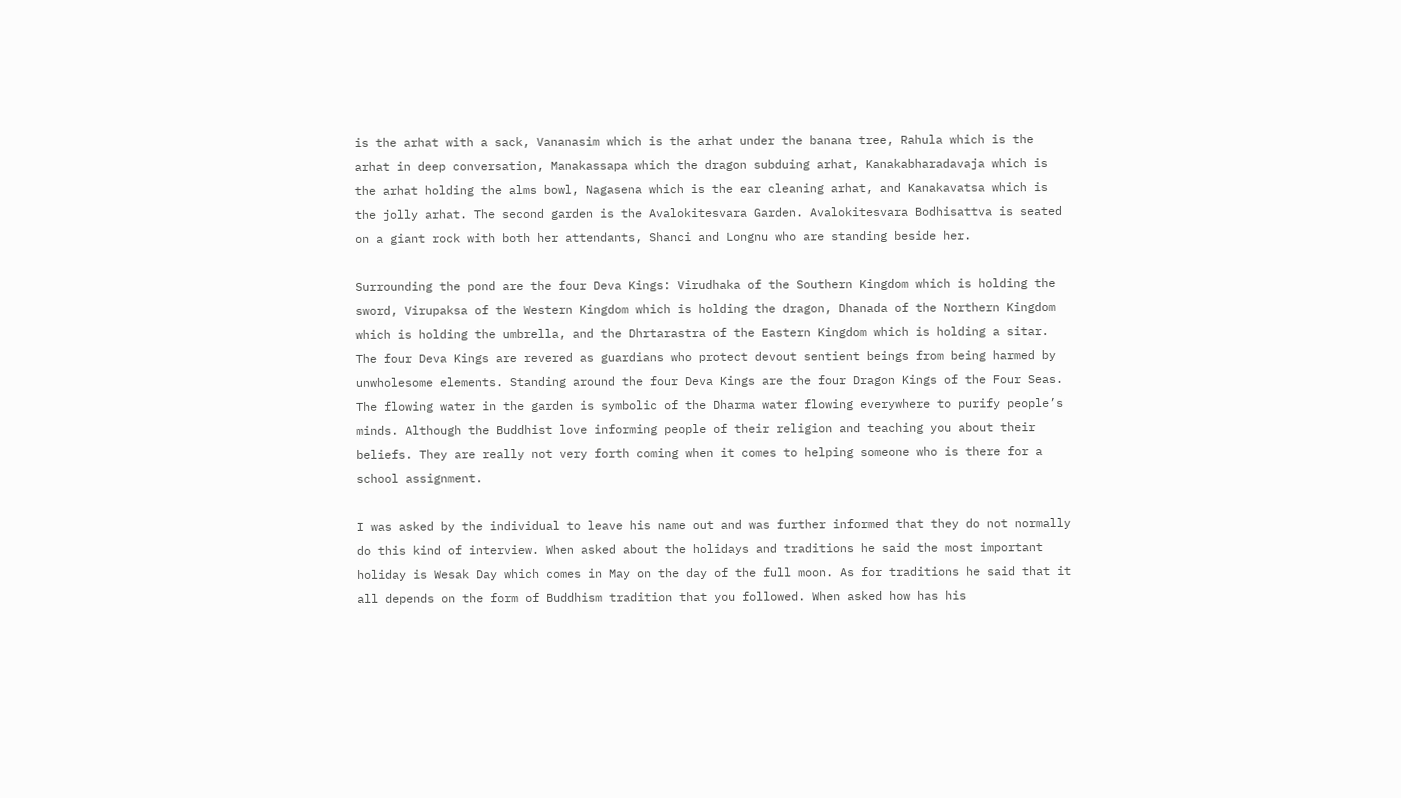is the arhat with a sack, Vananasim which is the arhat under the banana tree, Rahula which is the arhat in deep conversation, Manakassapa which the dragon subduing arhat, Kanakabharadavaja which is the arhat holding the alms bowl, Nagasena which is the ear cleaning arhat, and Kanakavatsa which is the jolly arhat. The second garden is the Avalokitesvara Garden. Avalokitesvara Bodhisattva is seated on a giant rock with both her attendants, Shanci and Longnu who are standing beside her.

Surrounding the pond are the four Deva Kings: Virudhaka of the Southern Kingdom which is holding the sword, Virupaksa of the Western Kingdom which is holding the dragon, Dhanada of the Northern Kingdom which is holding the umbrella, and the Dhrtarastra of the Eastern Kingdom which is holding a sitar. The four Deva Kings are revered as guardians who protect devout sentient beings from being harmed by unwholesome elements. Standing around the four Deva Kings are the four Dragon Kings of the Four Seas. The flowing water in the garden is symbolic of the Dharma water flowing everywhere to purify people’s minds. Although the Buddhist love informing people of their religion and teaching you about their beliefs. They are really not very forth coming when it comes to helping someone who is there for a school assignment.

I was asked by the individual to leave his name out and was further informed that they do not normally do this kind of interview. When asked about the holidays and traditions he said the most important holiday is Wesak Day which comes in May on the day of the full moon. As for traditions he said that it all depends on the form of Buddhism tradition that you followed. When asked how has his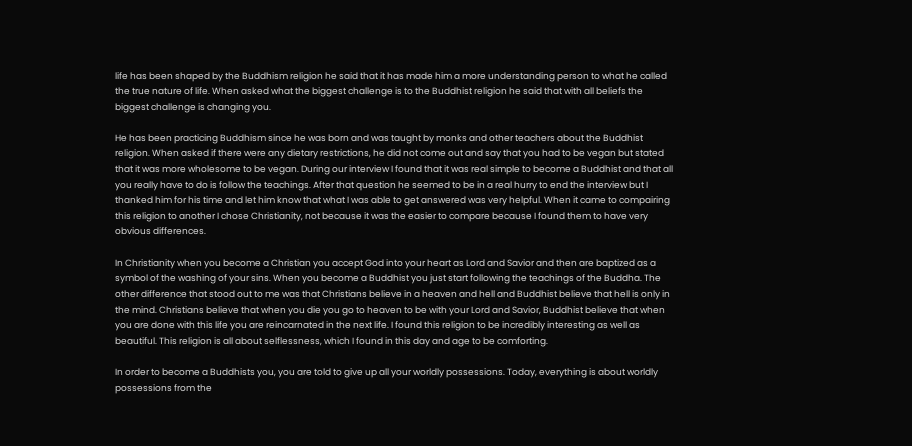life has been shaped by the Buddhism religion he said that it has made him a more understanding person to what he called the true nature of life. When asked what the biggest challenge is to the Buddhist religion he said that with all beliefs the biggest challenge is changing you.

He has been practicing Buddhism since he was born and was taught by monks and other teachers about the Buddhist religion. When asked if there were any dietary restrictions, he did not come out and say that you had to be vegan but stated that it was more wholesome to be vegan. During our interview I found that it was real simple to become a Buddhist and that all you really have to do is follow the teachings. After that question he seemed to be in a real hurry to end the interview but I thanked him for his time and let him know that what I was able to get answered was very helpful. When it came to compairing this religion to another I chose Christianity, not because it was the easier to compare because I found them to have very obvious differences.

In Christianity when you become a Christian you accept God into your heart as Lord and Savior and then are baptized as a symbol of the washing of your sins. When you become a Buddhist you just start following the teachings of the Buddha. The other difference that stood out to me was that Christians believe in a heaven and hell and Buddhist believe that hell is only in the mind. Christians believe that when you die you go to heaven to be with your Lord and Savior, Buddhist believe that when you are done with this life you are reincarnated in the next life. I found this religion to be incredibly interesting as well as beautiful. This religion is all about selflessness, which I found in this day and age to be comforting.

In order to become a Buddhists you, you are told to give up all your worldly possessions. Today, everything is about worldly possessions from the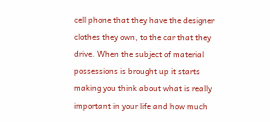cell phone that they have the designer clothes they own, to the car that they drive. When the subject of material possessions is brought up it starts making you think about what is really important in your life and how much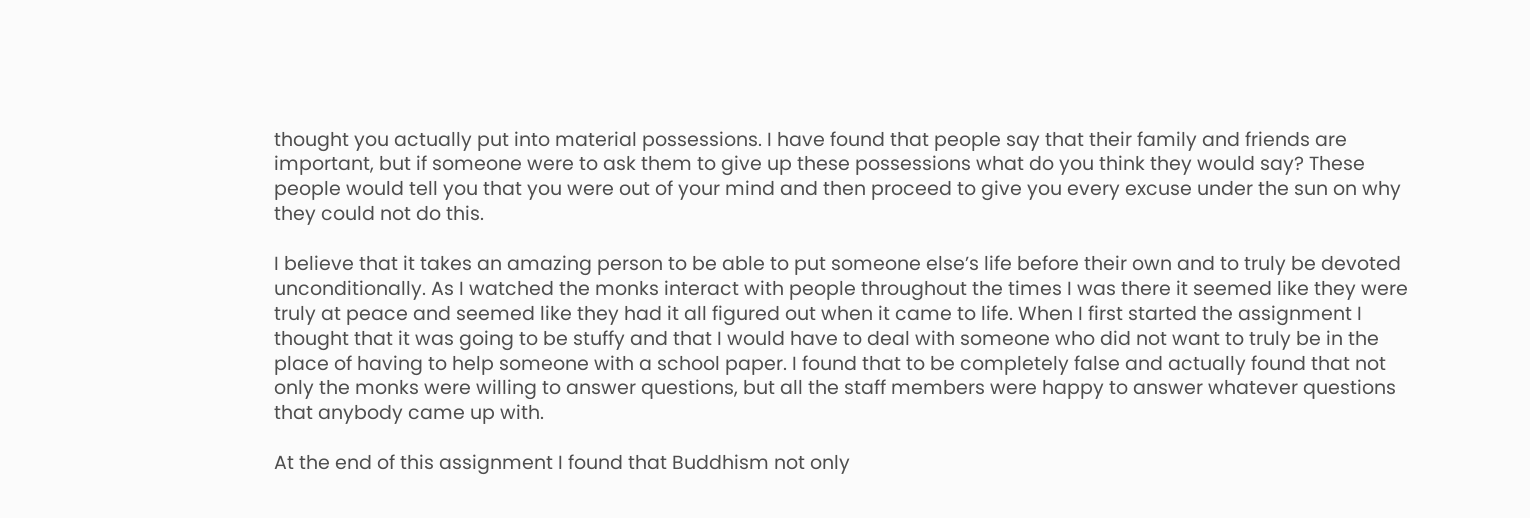thought you actually put into material possessions. I have found that people say that their family and friends are important, but if someone were to ask them to give up these possessions what do you think they would say? These people would tell you that you were out of your mind and then proceed to give you every excuse under the sun on why they could not do this.

I believe that it takes an amazing person to be able to put someone else’s life before their own and to truly be devoted unconditionally. As I watched the monks interact with people throughout the times I was there it seemed like they were truly at peace and seemed like they had it all figured out when it came to life. When I first started the assignment I thought that it was going to be stuffy and that I would have to deal with someone who did not want to truly be in the place of having to help someone with a school paper. I found that to be completely false and actually found that not only the monks were willing to answer questions, but all the staff members were happy to answer whatever questions that anybody came up with.

At the end of this assignment I found that Buddhism not only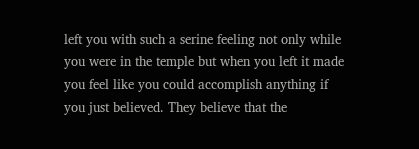left you with such a serine feeling not only while you were in the temple but when you left it made you feel like you could accomplish anything if you just believed. They believe that the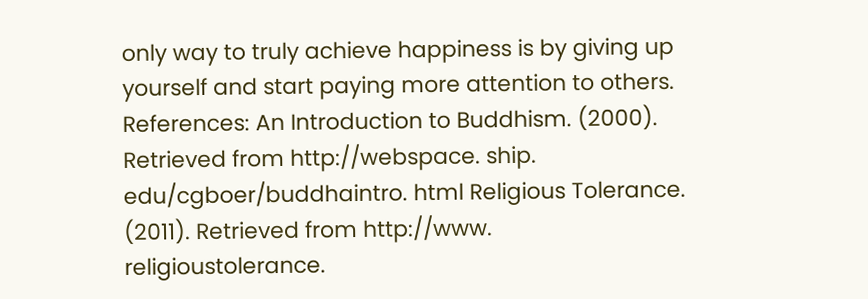only way to truly achieve happiness is by giving up yourself and start paying more attention to others. References: An Introduction to Buddhism. (2000). Retrieved from http://webspace. ship. edu/cgboer/buddhaintro. html Religious Tolerance. (2011). Retrieved from http://www. religioustolerance.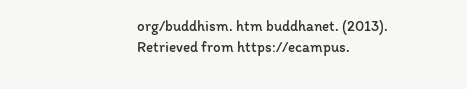org/buddhism. htm buddhanet. (2013). Retrieved from https://ecampus.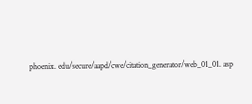phoenix. edu/secure/aapd/cwe/citation_generator/web_01_01. asp